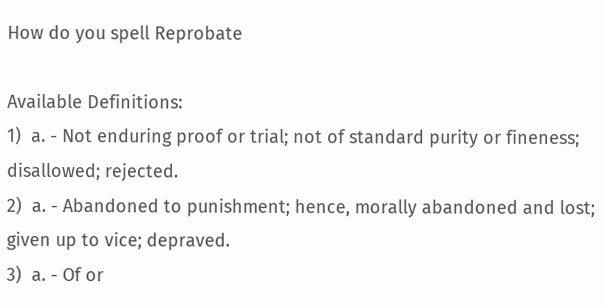How do you spell Reprobate

Available Definitions:
1)  a. - Not enduring proof or trial; not of standard purity or fineness; disallowed; rejected.
2)  a. - Abandoned to punishment; hence, morally abandoned and lost; given up to vice; depraved.
3)  a. - Of or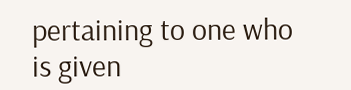pertaining to one who is given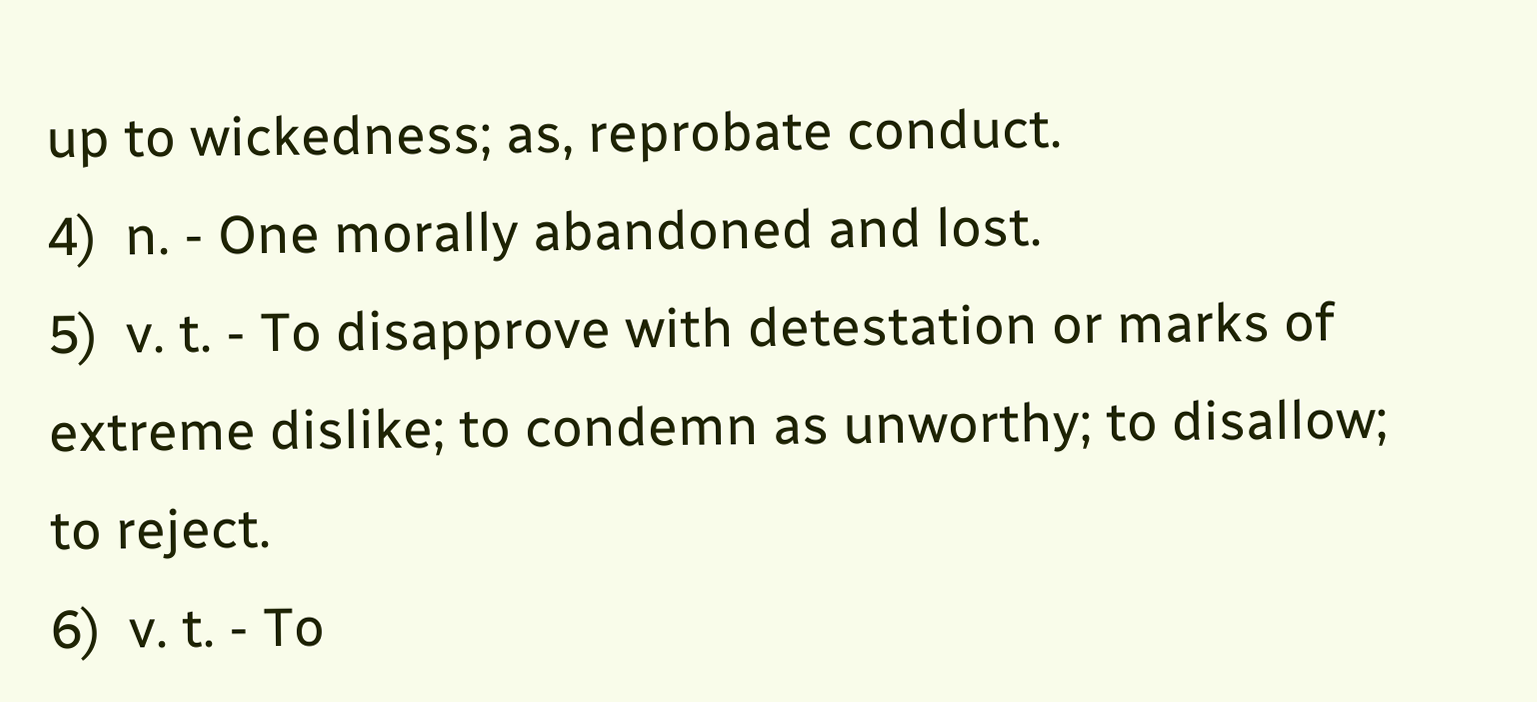up to wickedness; as, reprobate conduct.
4)  n. - One morally abandoned and lost.
5)  v. t. - To disapprove with detestation or marks of extreme dislike; to condemn as unworthy; to disallow; to reject.
6)  v. t. - To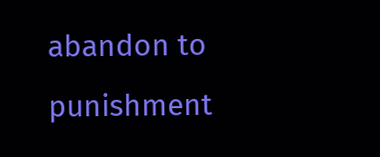abandon to punishment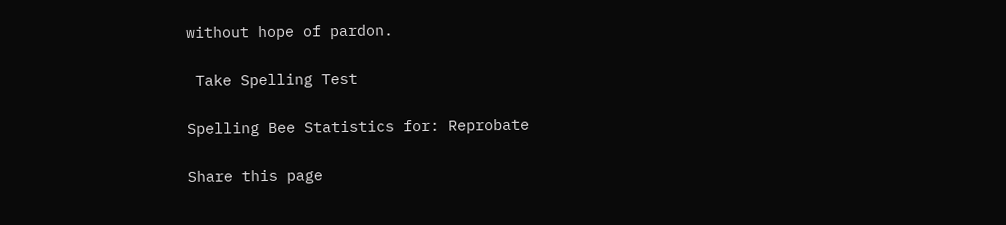without hope of pardon.

 Take Spelling Test

Spelling Bee Statistics for: Reprobate

Share this page